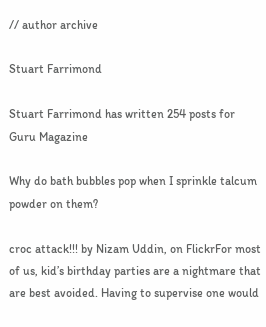// author archive

Stuart Farrimond

Stuart Farrimond has written 254 posts for Guru Magazine

Why do bath bubbles pop when I sprinkle talcum powder on them?

croc attack!!! by Nizam Uddin, on FlickrFor most of us, kid’s birthday parties are a nightmare that are best avoided. Having to supervise one would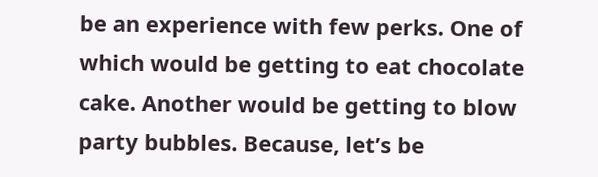be an experience with few perks. One of which would be getting to eat chocolate cake. Another would be getting to blow party bubbles. Because, let’s be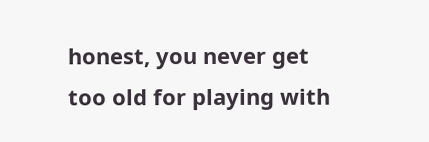honest, you never get too old for playing with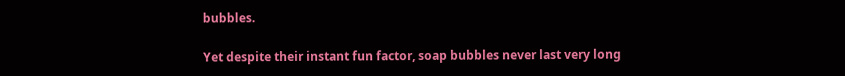bubbles.

Yet despite their instant fun factor, soap bubbles never last very long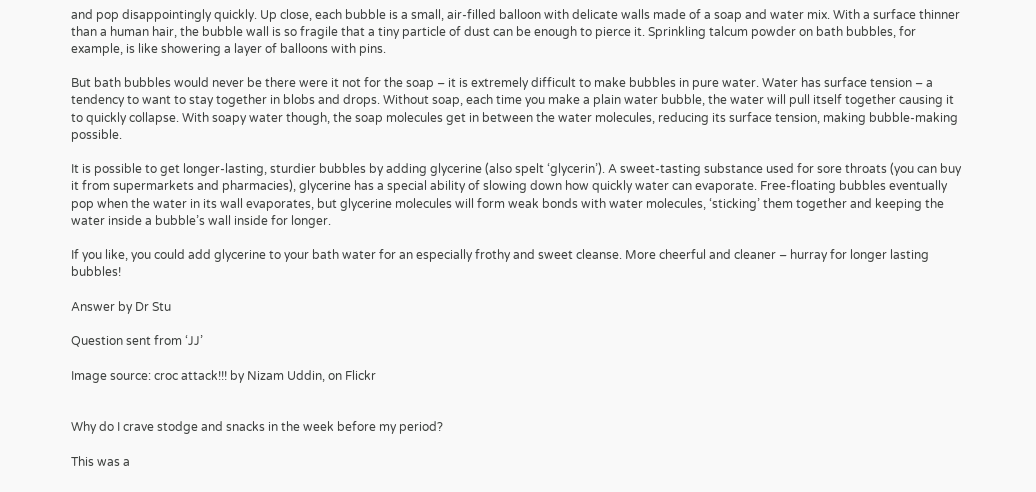and pop disappointingly quickly. Up close, each bubble is a small, air-filled balloon with delicate walls made of a soap and water mix. With a surface thinner than a human hair, the bubble wall is so fragile that a tiny particle of dust can be enough to pierce it. Sprinkling talcum powder on bath bubbles, for example, is like showering a layer of balloons with pins.

But bath bubbles would never be there were it not for the soap – it is extremely difficult to make bubbles in pure water. Water has surface tension – a tendency to want to stay together in blobs and drops. Without soap, each time you make a plain water bubble, the water will pull itself together causing it to quickly collapse. With soapy water though, the soap molecules get in between the water molecules, reducing its surface tension, making bubble-making possible.

It is possible to get longer-lasting, sturdier bubbles by adding glycerine (also spelt ‘glycerin’). A sweet-tasting substance used for sore throats (you can buy it from supermarkets and pharmacies), glycerine has a special ability of slowing down how quickly water can evaporate. Free-floating bubbles eventually pop when the water in its wall evaporates, but glycerine molecules will form weak bonds with water molecules, ‘sticking’ them together and keeping the water inside a bubble’s wall inside for longer.

If you like, you could add glycerine to your bath water for an especially frothy and sweet cleanse. More cheerful and cleaner – hurray for longer lasting bubbles!

Answer by Dr Stu

Question sent from ‘JJ’

Image source: croc attack!!! by Nizam Uddin, on Flickr


Why do I crave stodge and snacks in the week before my period?

This was a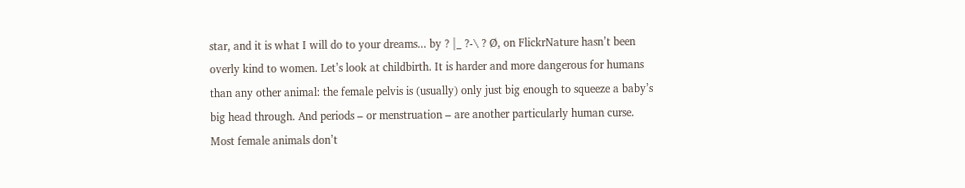star, and it is what I will do to your dreams... by ? |_ ?-\ ? Ø, on FlickrNature hasn’t been overly kind to women. Let’s look at childbirth. It is harder and more dangerous for humans than any other animal: the female pelvis is (usually) only just big enough to squeeze a baby’s big head through. And periods – or menstruation – are another particularly human curse. Most female animals don’t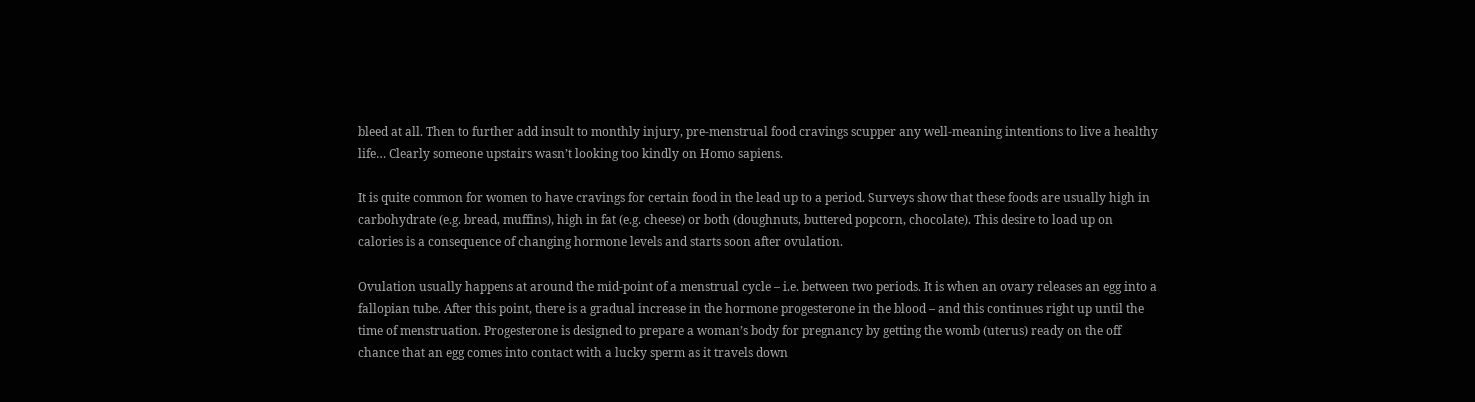bleed at all. Then to further add insult to monthly injury, pre-menstrual food cravings scupper any well-meaning intentions to live a healthy life… Clearly someone upstairs wasn’t looking too kindly on Homo sapiens.

It is quite common for women to have cravings for certain food in the lead up to a period. Surveys show that these foods are usually high in carbohydrate (e.g. bread, muffins), high in fat (e.g. cheese) or both (doughnuts, buttered popcorn, chocolate). This desire to load up on calories is a consequence of changing hormone levels and starts soon after ovulation.

Ovulation usually happens at around the mid-point of a menstrual cycle – i.e. between two periods. It is when an ovary releases an egg into a fallopian tube. After this point, there is a gradual increase in the hormone progesterone in the blood – and this continues right up until the time of menstruation. Progesterone is designed to prepare a woman’s body for pregnancy by getting the womb (uterus) ready on the off chance that an egg comes into contact with a lucky sperm as it travels down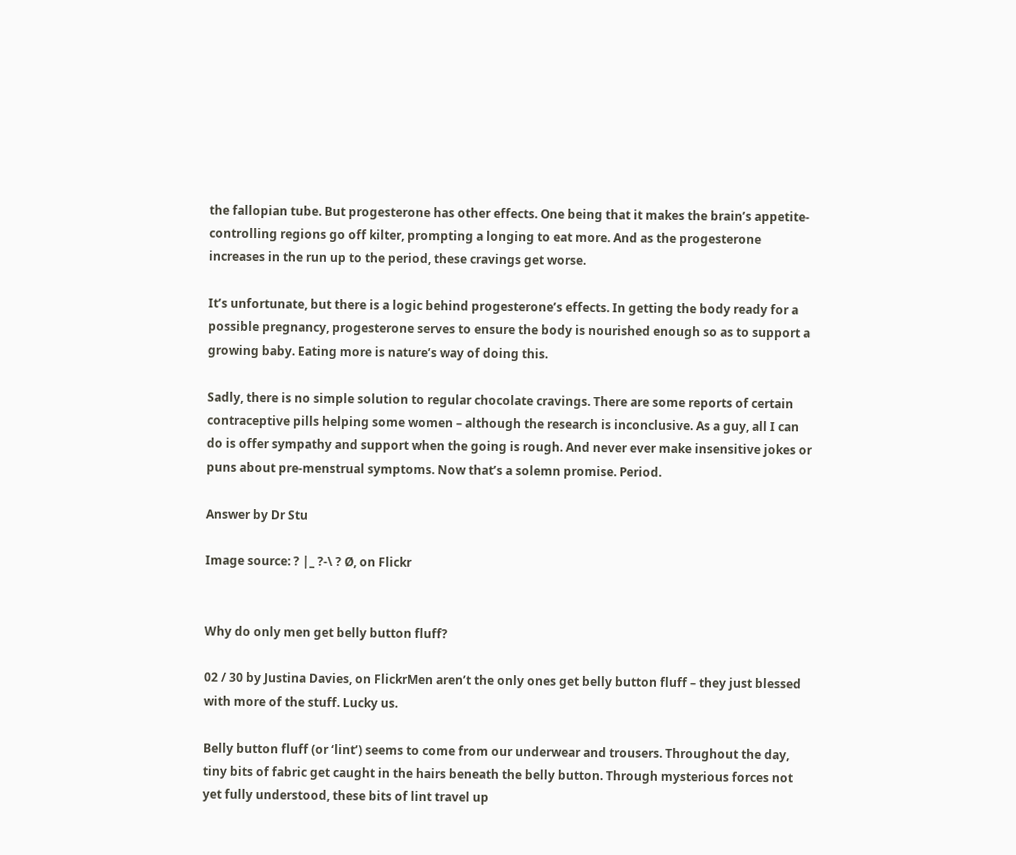the fallopian tube. But progesterone has other effects. One being that it makes the brain’s appetite-controlling regions go off kilter, prompting a longing to eat more. And as the progesterone increases in the run up to the period, these cravings get worse.

It’s unfortunate, but there is a logic behind progesterone’s effects. In getting the body ready for a possible pregnancy, progesterone serves to ensure the body is nourished enough so as to support a growing baby. Eating more is nature’s way of doing this.

Sadly, there is no simple solution to regular chocolate cravings. There are some reports of certain contraceptive pills helping some women – although the research is inconclusive. As a guy, all I can do is offer sympathy and support when the going is rough. And never ever make insensitive jokes or puns about pre-menstrual symptoms. Now that’s a solemn promise. Period.

Answer by Dr Stu

Image source: ? |_ ?-\ ? Ø, on Flickr


Why do only men get belly button fluff?

02 / 30 by Justina Davies, on FlickrMen aren’t the only ones get belly button fluff – they just blessed with more of the stuff. Lucky us.

Belly button fluff (or ‘lint’) seems to come from our underwear and trousers. Throughout the day, tiny bits of fabric get caught in the hairs beneath the belly button. Through mysterious forces not yet fully understood, these bits of lint travel up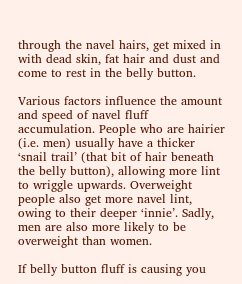through the navel hairs, get mixed in with dead skin, fat hair and dust and come to rest in the belly button.

Various factors influence the amount and speed of navel fluff accumulation. People who are hairier (i.e. men) usually have a thicker ‘snail trail’ (that bit of hair beneath the belly button), allowing more lint to wriggle upwards. Overweight people also get more navel lint, owing to their deeper ‘innie’. Sadly, men are also more likely to be overweight than women.

If belly button fluff is causing you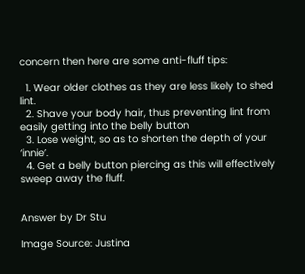concern then here are some anti-fluff tips:

  1. Wear older clothes as they are less likely to shed lint.
  2. Shave your body hair, thus preventing lint from easily getting into the belly button
  3. Lose weight, so as to shorten the depth of your ‘innie’.
  4. Get a belly button piercing as this will effectively sweep away the fluff.


Answer by Dr Stu

Image Source: Justina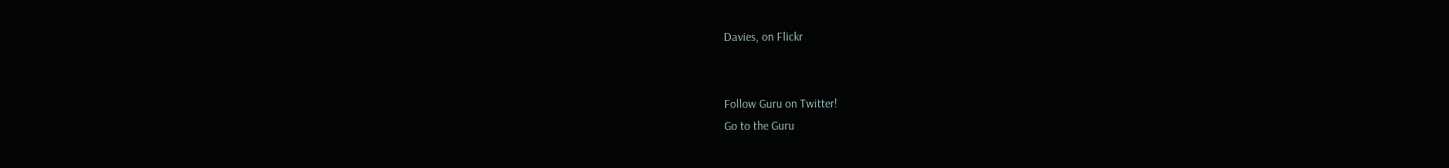Davies, on Flickr


Follow Guru on Twitter!
Go to the Guru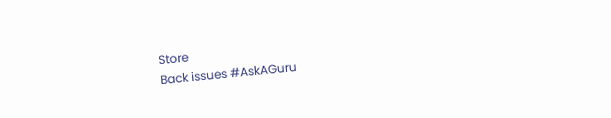Store
Back issues #AskAGuru